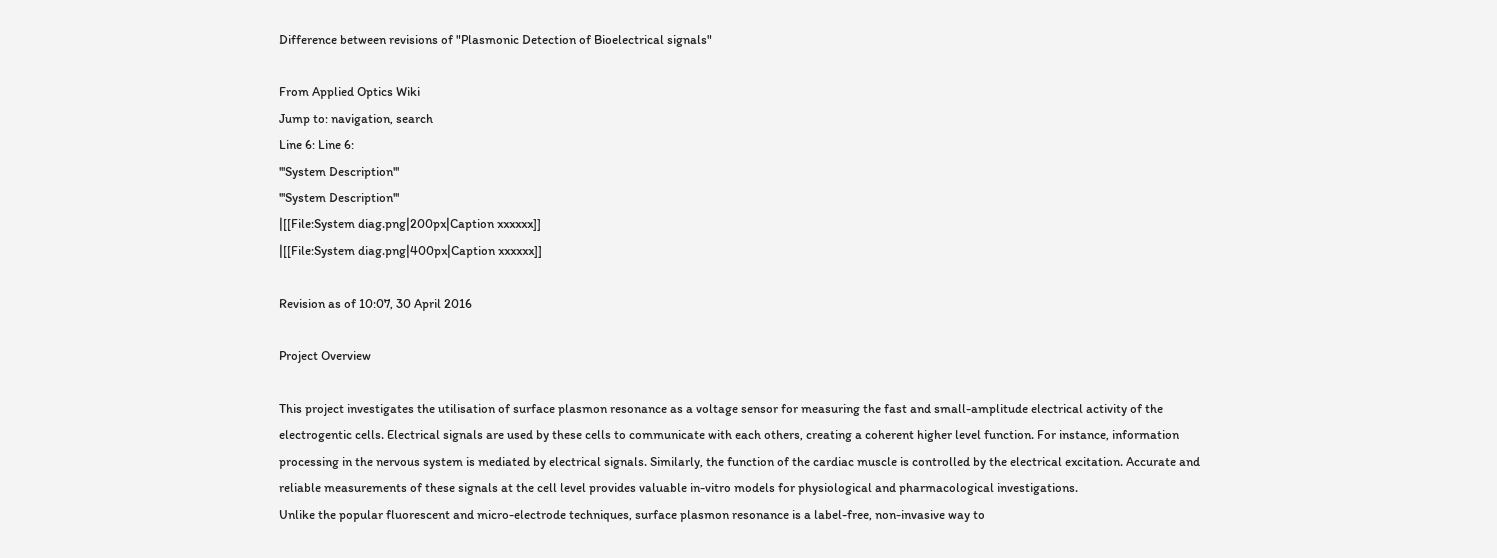Difference between revisions of "Plasmonic Detection of Bioelectrical signals"

From Applied Optics Wiki
Jump to: navigation, search
Line 6: Line 6:
'''System Description'''
'''System Description'''
|[[File:System diag.png|200px|Caption xxxxxx]]
|[[File:System diag.png|400px|Caption xxxxxx]]

Revision as of 10:07, 30 April 2016

Project Overview

This project investigates the utilisation of surface plasmon resonance as a voltage sensor for measuring the fast and small-amplitude electrical activity of the electrogentic cells. Electrical signals are used by these cells to communicate with each others, creating a coherent higher level function. For instance, information processing in the nervous system is mediated by electrical signals. Similarly, the function of the cardiac muscle is controlled by the electrical excitation. Accurate and reliable measurements of these signals at the cell level provides valuable in-vitro models for physiological and pharmacological investigations.
Unlike the popular fluorescent and micro-electrode techniques, surface plasmon resonance is a label-free, non-invasive way to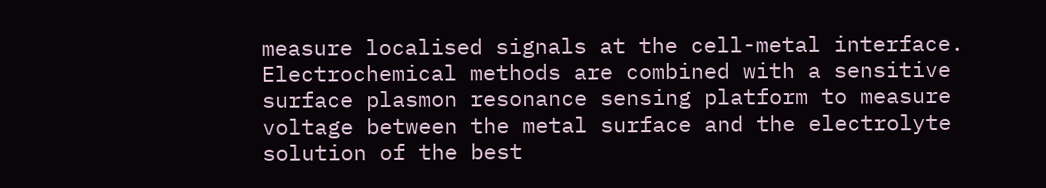measure localised signals at the cell-metal interface. Electrochemical methods are combined with a sensitive surface plasmon resonance sensing platform to measure voltage between the metal surface and the electrolyte solution of the best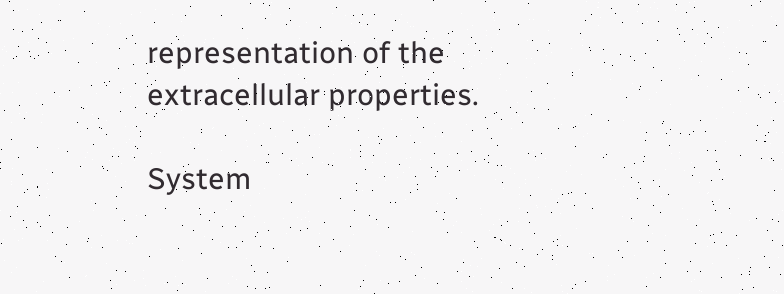representation of the extracellular properties.

System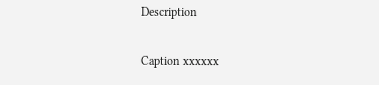Description

Caption xxxxxx